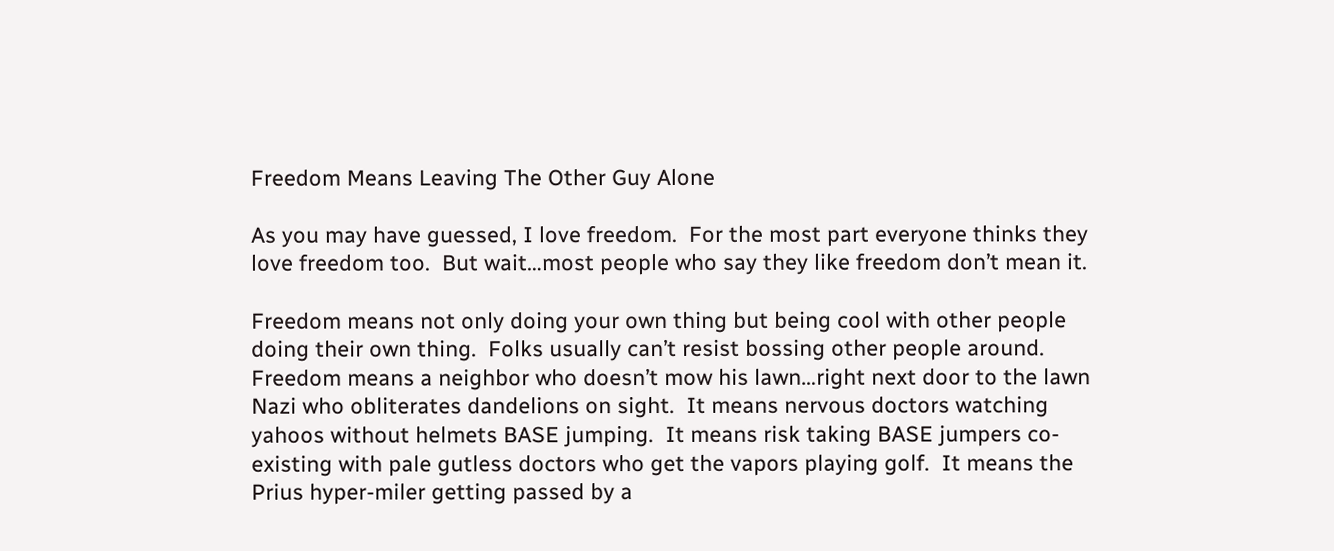Freedom Means Leaving The Other Guy Alone

As you may have guessed, I love freedom.  For the most part everyone thinks they love freedom too.  But wait…most people who say they like freedom don’t mean it.

Freedom means not only doing your own thing but being cool with other people doing their own thing.  Folks usually can’t resist bossing other people around.  Freedom means a neighbor who doesn’t mow his lawn…right next door to the lawn Nazi who obliterates dandelions on sight.  It means nervous doctors watching yahoos without helmets BASE jumping.  It means risk taking BASE jumpers co-existing with pale gutless doctors who get the vapors playing golf.  It means the Prius hyper-miler getting passed by a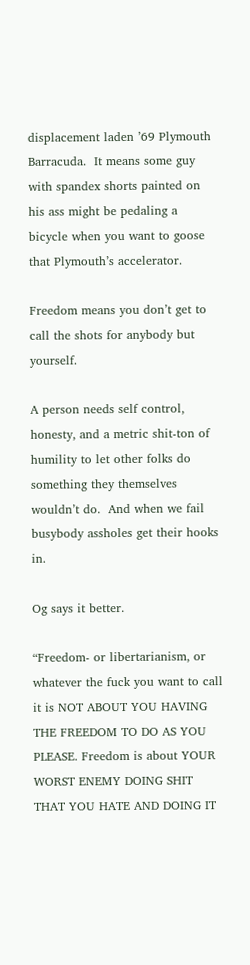displacement laden ’69 Plymouth Barracuda.  It means some guy with spandex shorts painted on his ass might be pedaling a bicycle when you want to goose that Plymouth’s accelerator.

Freedom means you don’t get to call the shots for anybody but yourself.

A person needs self control, honesty, and a metric shit-ton of humility to let other folks do something they themselves wouldn’t do.  And when we fail busybody assholes get their hooks in.

Og says it better.

“Freedom- or libertarianism, or whatever the fuck you want to call it is NOT ABOUT YOU HAVING THE FREEDOM TO DO AS YOU PLEASE. Freedom is about YOUR WORST ENEMY DOING SHIT THAT YOU HATE AND DOING IT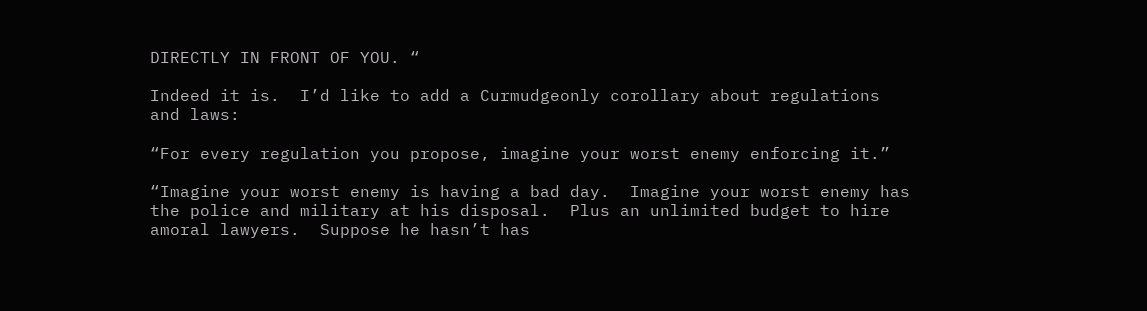DIRECTLY IN FRONT OF YOU. “

Indeed it is.  I’d like to add a Curmudgeonly corollary about regulations and laws:

“For every regulation you propose, imagine your worst enemy enforcing it.”

“Imagine your worst enemy is having a bad day.  Imagine your worst enemy has the police and military at his disposal.  Plus an unlimited budget to hire amoral lawyers.  Suppose he hasn’t has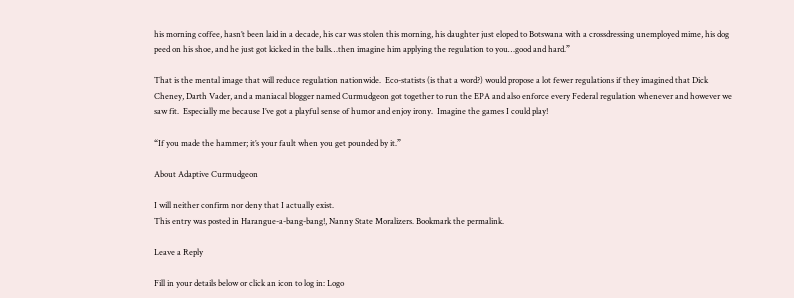his morning coffee, hasn’t been laid in a decade, his car was stolen this morning, his daughter just eloped to Botswana with a crossdressing unemployed mime, his dog peed on his shoe, and he just got kicked in the balls…then imagine him applying the regulation to you…good and hard.”

That is the mental image that will reduce regulation nationwide.  Eco-statists (is that a word?) would propose a lot fewer regulations if they imagined that Dick Cheney, Darth Vader, and a maniacal blogger named Curmudgeon got together to run the EPA and also enforce every Federal regulation whenever and however we saw fit.  Especially me because I’ve got a playful sense of humor and enjoy irony.  Imagine the games I could play!

“If you made the hammer; it’s your fault when you get pounded by it.”

About Adaptive Curmudgeon

I will neither confirm nor deny that I actually exist.
This entry was posted in Harangue-a-bang-bang!, Nanny State Moralizers. Bookmark the permalink.

Leave a Reply

Fill in your details below or click an icon to log in: Logo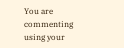You are commenting using your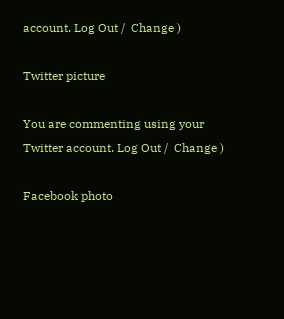account. Log Out /  Change )

Twitter picture

You are commenting using your Twitter account. Log Out /  Change )

Facebook photo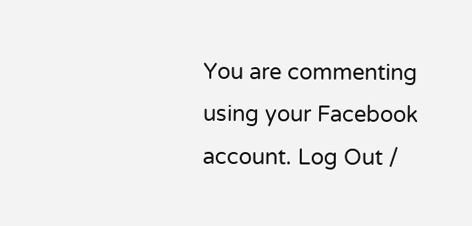You are commenting using your Facebook account. Log Out /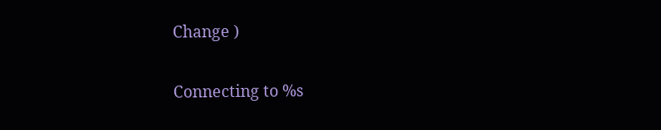Change )

Connecting to %s